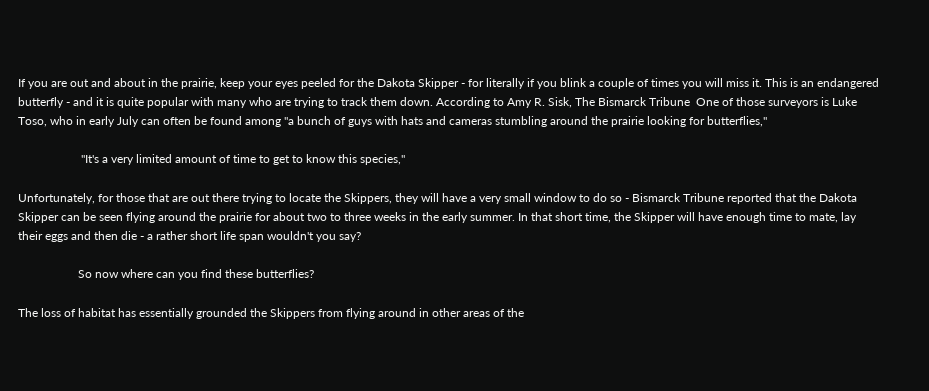If you are out and about in the prairie, keep your eyes peeled for the Dakota Skipper - for literally if you blink a couple of times you will miss it. This is an endangered butterfly - and it is quite popular with many who are trying to track them down. According to Amy R. Sisk, The Bismarck Tribune  One of those surveyors is Luke Toso, who in early July can often be found among "a bunch of guys with hats and cameras stumbling around the prairie looking for butterflies,"

                     "It's a very limited amount of time to get to know this species,"

Unfortunately, for those that are out there trying to locate the Skippers, they will have a very small window to do so - Bismarck Tribune reported that the Dakota Skipper can be seen flying around the prairie for about two to three weeks in the early summer. In that short time, the Skipper will have enough time to mate, lay their eggs and then die - a rather short life span wouldn't you say?

                    So now where can you find these butterflies?

The loss of habitat has essentially grounded the Skippers from flying around in other areas of the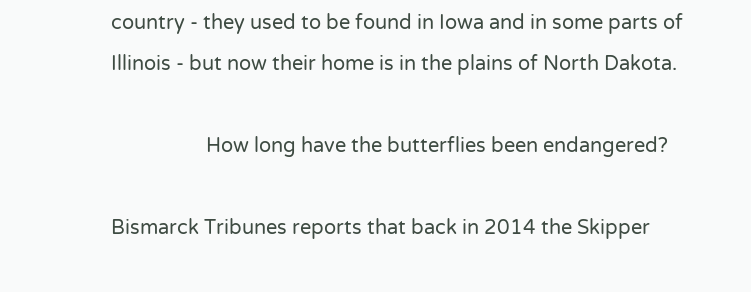country - they used to be found in Iowa and in some parts of Illinois - but now their home is in the plains of North Dakota.

                   How long have the butterflies been endangered?

Bismarck Tribunes reports that back in 2014 the Skipper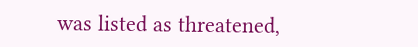was listed as threatened,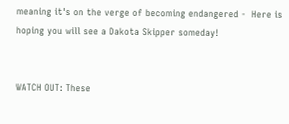meaning it's on the verge of becoming endangered -  Here is hoping you will see a Dakota Skipper someday!


WATCH OUT: These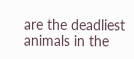are the deadliest animals in the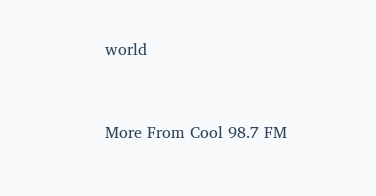world



More From Cool 98.7 FM